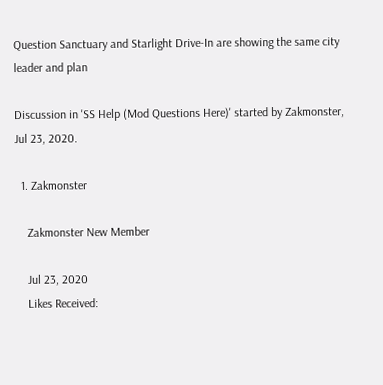Question Sanctuary and Starlight Drive-In are showing the same city leader and plan

Discussion in 'SS Help (Mod Questions Here)' started by Zakmonster, Jul 23, 2020.

  1. Zakmonster

    Zakmonster New Member

    Jul 23, 2020
    Likes Received: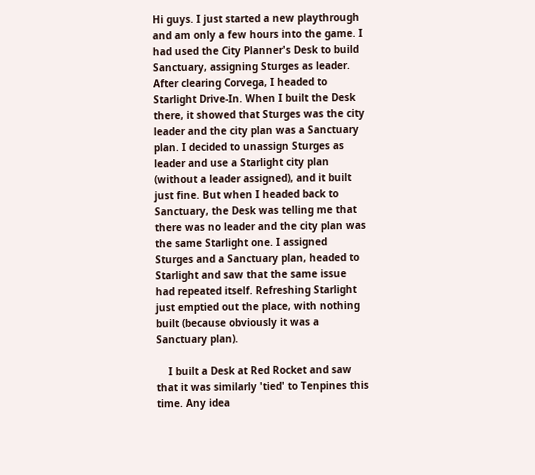Hi guys. I just started a new playthrough and am only a few hours into the game. I had used the City Planner's Desk to build Sanctuary, assigning Sturges as leader. After clearing Corvega, I headed to Starlight Drive-In. When I built the Desk there, it showed that Sturges was the city leader and the city plan was a Sanctuary plan. I decided to unassign Sturges as leader and use a Starlight city plan (without a leader assigned), and it built just fine. But when I headed back to Sanctuary, the Desk was telling me that there was no leader and the city plan was the same Starlight one. I assigned Sturges and a Sanctuary plan, headed to Starlight and saw that the same issue had repeated itself. Refreshing Starlight just emptied out the place, with nothing built (because obviously it was a Sanctuary plan).

    I built a Desk at Red Rocket and saw that it was similarly 'tied' to Tenpines this time. Any idea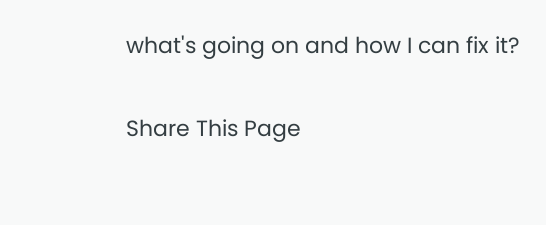what's going on and how I can fix it?

Share This Page